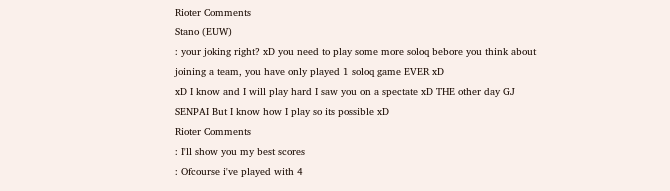Rioter Comments
Stano (EUW)
: your joking right? xD you need to play some more soloq bebore you think about joining a team, you have only played 1 soloq game EVER xD
xD I know and I will play hard I saw you on a spectate xD THE other day GJ SENPAI But I know how I play so its possible xD
Rioter Comments
: I'll show you my best scores
: Ofcourse i've played with 4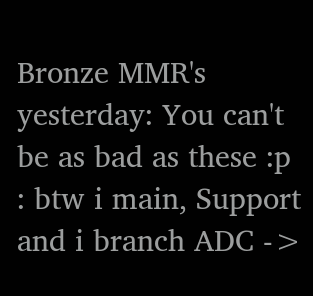Bronze MMR's yesterday: You can't be as bad as these :p
: btw i main, Support and i branch ADC ->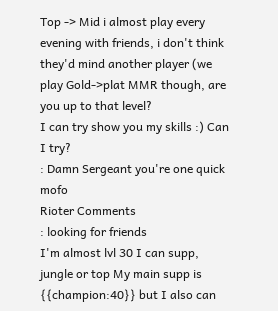Top -> Mid i almost play every evening with friends, i don't think they'd mind another player (we play Gold->plat MMR though, are you up to that level?
I can try show you my skills :) Can I try?
: Damn Sergeant you're one quick mofo
Rioter Comments
: looking for friends
I'm almost lvl 30 I can supp, jungle or top My main supp is {{champion:40}} but I also can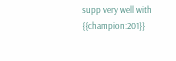supp very well with {{champion:201}}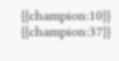{{champion:10}} {{champion:37}}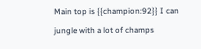Main top is {{champion:92}} I can jungle with a lot of champs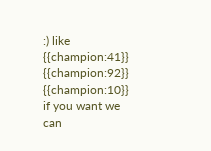:) like {{champion:41}} {{champion:92}} {{champion:10}} if you want we can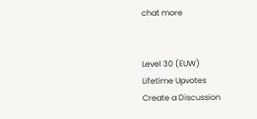chat more


Level 30 (EUW)
Lifetime Upvotes
Create a Discussion